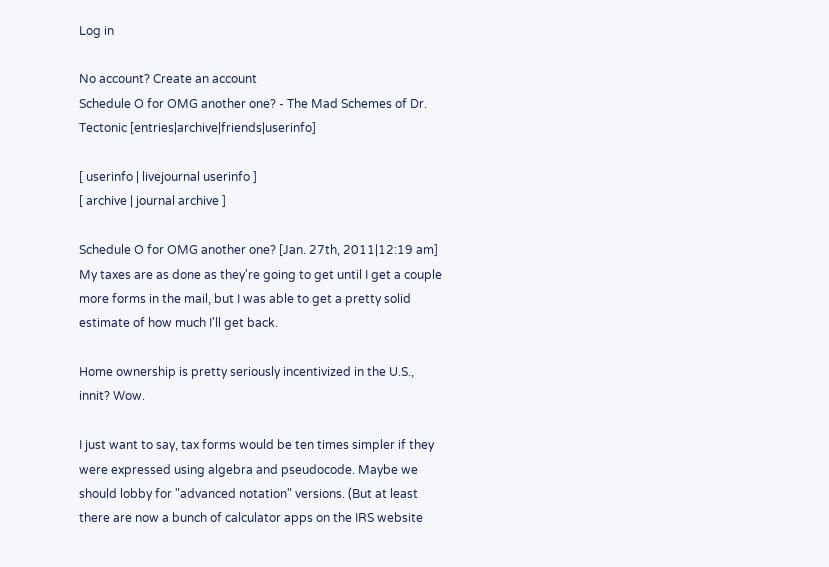Log in

No account? Create an account
Schedule O for OMG another one? - The Mad Schemes of Dr. Tectonic [entries|archive|friends|userinfo]

[ userinfo | livejournal userinfo ]
[ archive | journal archive ]

Schedule O for OMG another one? [Jan. 27th, 2011|12:19 am]
My taxes are as done as they're going to get until I get a couple more forms in the mail, but I was able to get a pretty solid estimate of how much I'll get back.

Home ownership is pretty seriously incentivized in the U.S., innit? Wow.

I just want to say, tax forms would be ten times simpler if they were expressed using algebra and pseudocode. Maybe we should lobby for "advanced notation" versions. (But at least there are now a bunch of calculator apps on the IRS website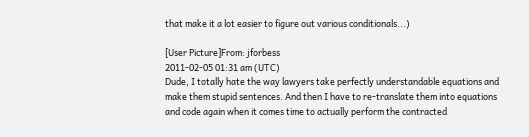that make it a lot easier to figure out various conditionals...)

[User Picture]From: jforbess
2011-02-05 01:31 am (UTC)
Dude, I totally hate the way lawyers take perfectly understandable equations and make them stupid sentences. And then I have to re-translate them into equations and code again when it comes time to actually perform the contracted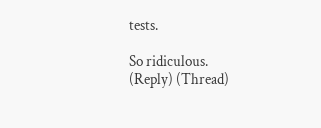tests.

So ridiculous.
(Reply) (Thread)